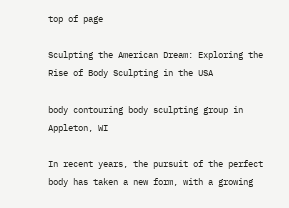top of page

Sculpting the American Dream: Exploring the Rise of Body Sculpting in the USA

body contouring body sculpting group in Appleton, WI

In recent years, the pursuit of the perfect body has taken a new form, with a growing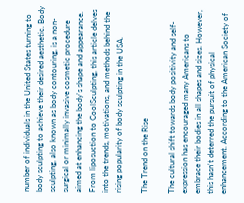number of individuals in the United States turning to body sculpting to achieve their desired aesthetic. Body sculpting, also known as body contouring, is a non-surgical or minimally invasive cosmetic procedure aimed at enhancing the body's shape and appearance. From liposuction to CoolSculpting, this article delves into the trends, motivations, and methods behind the rising popularity of body sculpting in the USA.

The Trend on the Rise

The cultural shift towards body positivity and self-expression has encouraged many Americans to embrace their bodies in all shapes and sizes. However, this hasn't deterred the pursuit of physical enhancement. According to the American Society of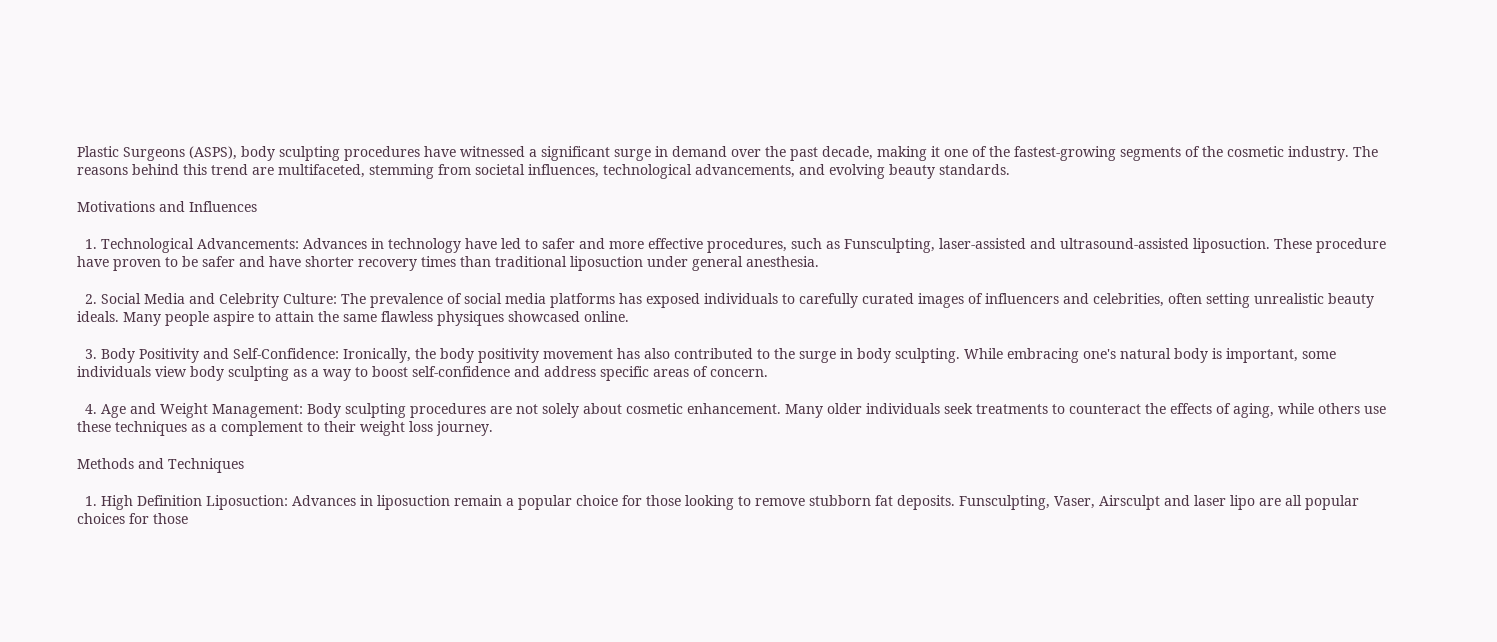Plastic Surgeons (ASPS), body sculpting procedures have witnessed a significant surge in demand over the past decade, making it one of the fastest-growing segments of the cosmetic industry. The reasons behind this trend are multifaceted, stemming from societal influences, technological advancements, and evolving beauty standards.

Motivations and Influences

  1. Technological Advancements: Advances in technology have led to safer and more effective procedures, such as Funsculpting, laser-assisted and ultrasound-assisted liposuction. These procedure have proven to be safer and have shorter recovery times than traditional liposuction under general anesthesia.

  2. Social Media and Celebrity Culture: The prevalence of social media platforms has exposed individuals to carefully curated images of influencers and celebrities, often setting unrealistic beauty ideals. Many people aspire to attain the same flawless physiques showcased online.

  3. Body Positivity and Self-Confidence: Ironically, the body positivity movement has also contributed to the surge in body sculpting. While embracing one's natural body is important, some individuals view body sculpting as a way to boost self-confidence and address specific areas of concern.

  4. Age and Weight Management: Body sculpting procedures are not solely about cosmetic enhancement. Many older individuals seek treatments to counteract the effects of aging, while others use these techniques as a complement to their weight loss journey.

Methods and Techniques

  1. High Definition Liposuction: Advances in liposuction remain a popular choice for those looking to remove stubborn fat deposits. Funsculpting, Vaser, Airsculpt and laser lipo are all popular choices for those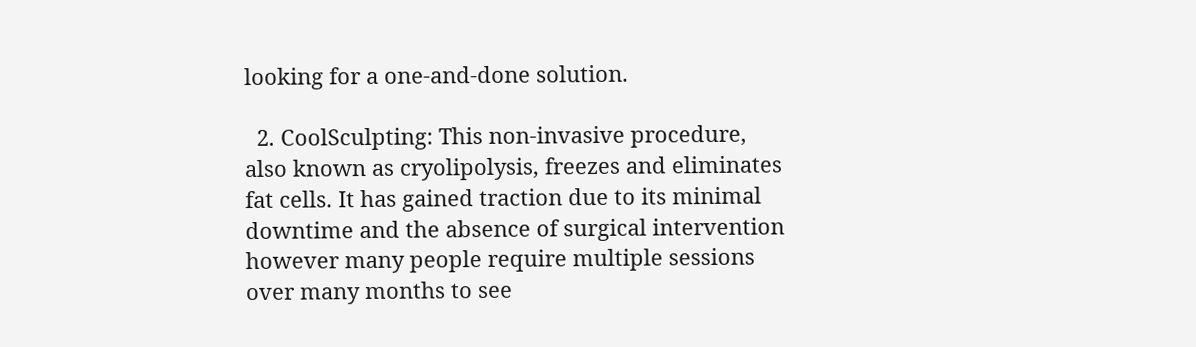looking for a one-and-done solution.

  2. CoolSculpting: This non-invasive procedure, also known as cryolipolysis, freezes and eliminates fat cells. It has gained traction due to its minimal downtime and the absence of surgical intervention however many people require multiple sessions over many months to see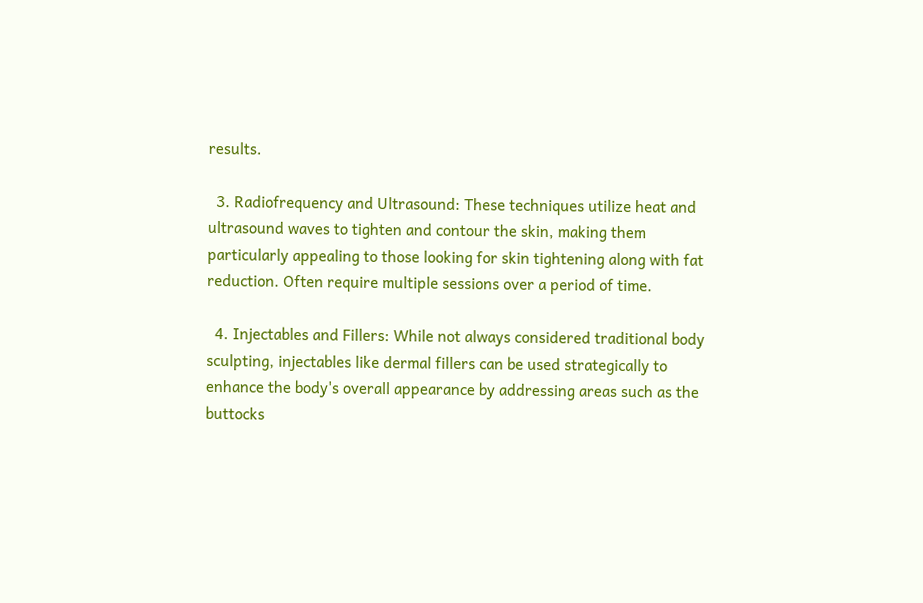results.

  3. Radiofrequency and Ultrasound: These techniques utilize heat and ultrasound waves to tighten and contour the skin, making them particularly appealing to those looking for skin tightening along with fat reduction. Often require multiple sessions over a period of time.

  4. Injectables and Fillers: While not always considered traditional body sculpting, injectables like dermal fillers can be used strategically to enhance the body's overall appearance by addressing areas such as the buttocks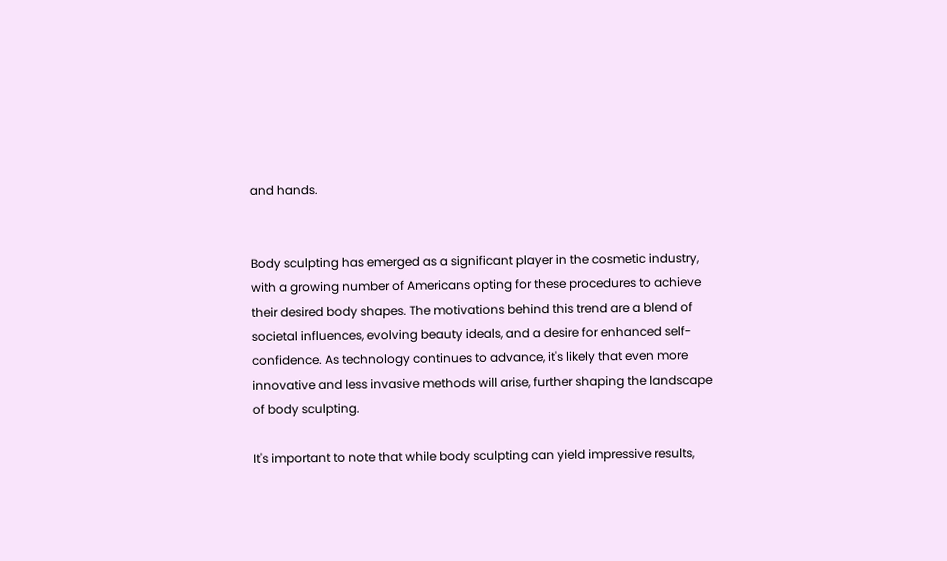and hands.


Body sculpting has emerged as a significant player in the cosmetic industry, with a growing number of Americans opting for these procedures to achieve their desired body shapes. The motivations behind this trend are a blend of societal influences, evolving beauty ideals, and a desire for enhanced self-confidence. As technology continues to advance, it's likely that even more innovative and less invasive methods will arise, further shaping the landscape of body sculpting.

It's important to note that while body sculpting can yield impressive results,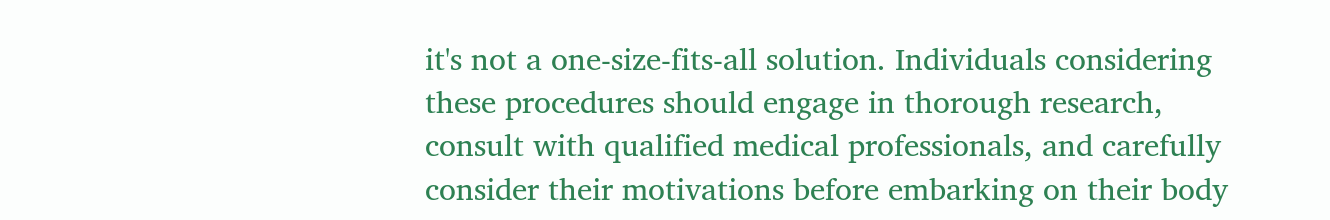it's not a one-size-fits-all solution. Individuals considering these procedures should engage in thorough research, consult with qualified medical professionals, and carefully consider their motivations before embarking on their body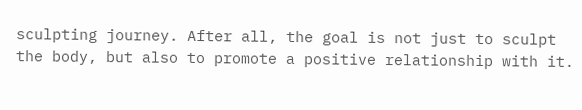sculpting journey. After all, the goal is not just to sculpt the body, but also to promote a positive relationship with it.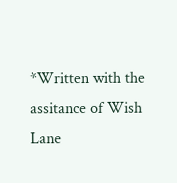*Written with the assitance of Wish Lane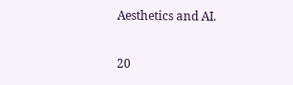Aesthetics and AI.

20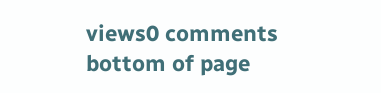views0 comments
bottom of page